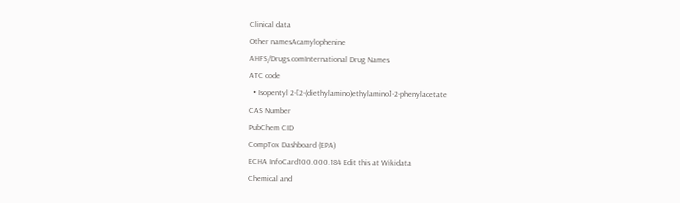Clinical data
Other namesAcamylophenine
AHFS/Drugs.comInternational Drug Names
ATC code
  • Isopentyl 2-[2-(diethylamino)ethylamino]-2-phenylacetate
CAS Number
PubChem CID
CompTox Dashboard (EPA)
ECHA InfoCard100.000.184 Edit this at Wikidata
Chemical and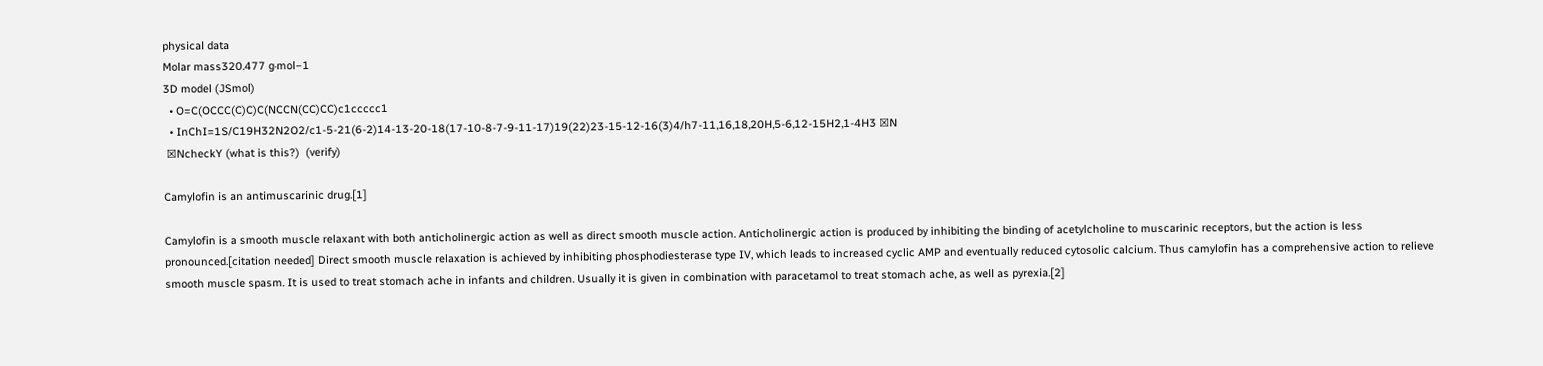physical data
Molar mass320.477 g·mol−1
3D model (JSmol)
  • O=C(OCCC(C)C)C(NCCN(CC)CC)c1ccccc1
  • InChI=1S/C19H32N2O2/c1-5-21(6-2)14-13-20-18(17-10-8-7-9-11-17)19(22)23-15-12-16(3)4/h7-11,16,18,20H,5-6,12-15H2,1-4H3 ☒N
 ☒NcheckY (what is this?)  (verify)

Camylofin is an antimuscarinic drug.[1]

Camylofin is a smooth muscle relaxant with both anticholinergic action as well as direct smooth muscle action. Anticholinergic action is produced by inhibiting the binding of acetylcholine to muscarinic receptors, but the action is less pronounced.[citation needed] Direct smooth muscle relaxation is achieved by inhibiting phosphodiesterase type IV, which leads to increased cyclic AMP and eventually reduced cytosolic calcium. Thus camylofin has a comprehensive action to relieve smooth muscle spasm. It is used to treat stomach ache in infants and children. Usually it is given in combination with paracetamol to treat stomach ache, as well as pyrexia.[2]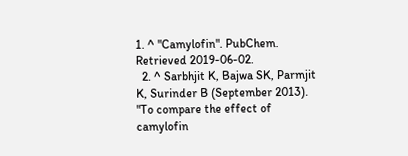1. ^ "Camylofin". PubChem. Retrieved 2019-06-02.
  2. ^ Sarbhjit K, Bajwa SK, Parmjit K, Surinder B (September 2013). "To compare the effect of camylofin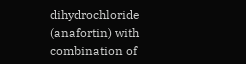dihydrochloride (anafortin) with combination of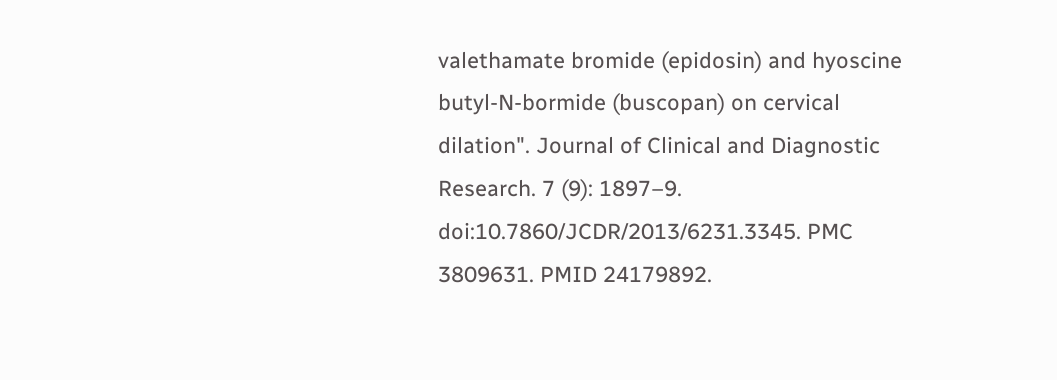valethamate bromide (epidosin) and hyoscine butyl-N-bormide (buscopan) on cervical dilation". Journal of Clinical and Diagnostic Research. 7 (9): 1897–9. doi:10.7860/JCDR/2013/6231.3345. PMC 3809631. PMID 24179892.